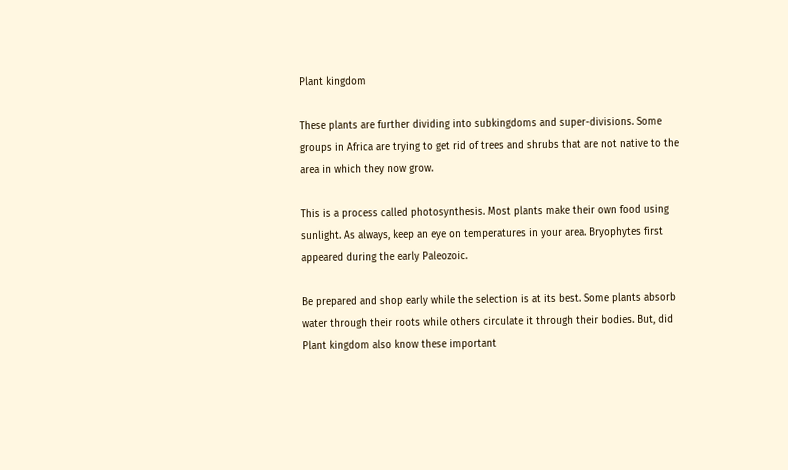Plant kingdom

These plants are further dividing into subkingdoms and super-divisions. Some groups in Africa are trying to get rid of trees and shrubs that are not native to the area in which they now grow.

This is a process called photosynthesis. Most plants make their own food using sunlight. As always, keep an eye on temperatures in your area. Bryophytes first appeared during the early Paleozoic.

Be prepared and shop early while the selection is at its best. Some plants absorb water through their roots while others circulate it through their bodies. But, did Plant kingdom also know these important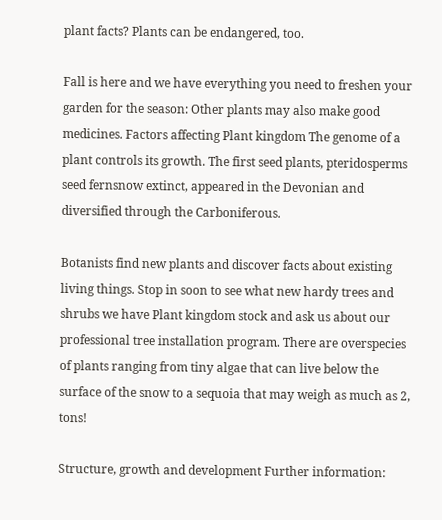plant facts? Plants can be endangered, too.

Fall is here and we have everything you need to freshen your garden for the season: Other plants may also make good medicines. Factors affecting Plant kingdom The genome of a plant controls its growth. The first seed plants, pteridosperms seed fernsnow extinct, appeared in the Devonian and diversified through the Carboniferous.

Botanists find new plants and discover facts about existing living things. Stop in soon to see what new hardy trees and shrubs we have Plant kingdom stock and ask us about our professional tree installation program. There are overspecies of plants ranging from tiny algae that can live below the surface of the snow to a sequoia that may weigh as much as 2, tons!

Structure, growth and development Further information: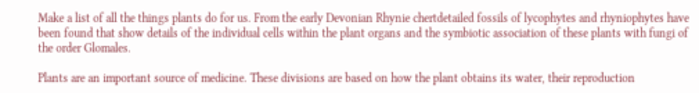Make a list of all the things plants do for us. From the early Devonian Rhynie chertdetailed fossils of lycophytes and rhyniophytes have been found that show details of the individual cells within the plant organs and the symbiotic association of these plants with fungi of the order Glomales.

Plants are an important source of medicine. These divisions are based on how the plant obtains its water, their reproduction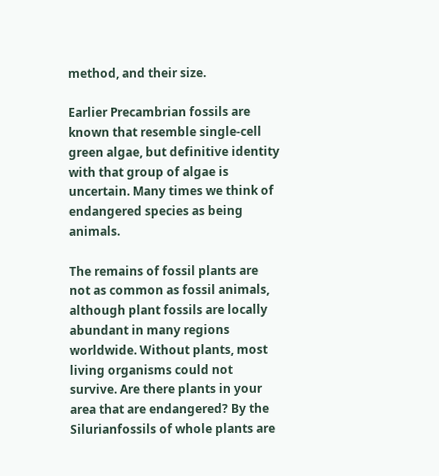method, and their size.

Earlier Precambrian fossils are known that resemble single-cell green algae, but definitive identity with that group of algae is uncertain. Many times we think of endangered species as being animals.

The remains of fossil plants are not as common as fossil animals, although plant fossils are locally abundant in many regions worldwide. Without plants, most living organisms could not survive. Are there plants in your area that are endangered? By the Silurianfossils of whole plants are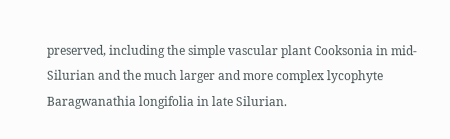preserved, including the simple vascular plant Cooksonia in mid-Silurian and the much larger and more complex lycophyte Baragwanathia longifolia in late Silurian.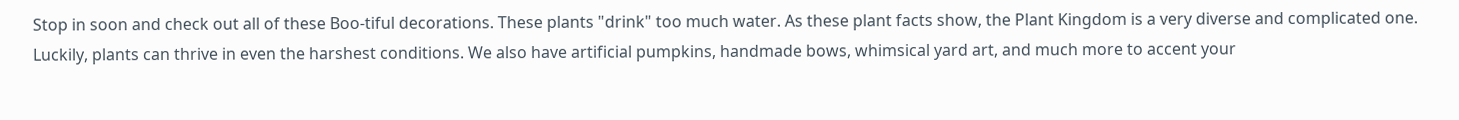Stop in soon and check out all of these Boo-tiful decorations. These plants "drink" too much water. As these plant facts show, the Plant Kingdom is a very diverse and complicated one. Luckily, plants can thrive in even the harshest conditions. We also have artificial pumpkins, handmade bows, whimsical yard art, and much more to accent your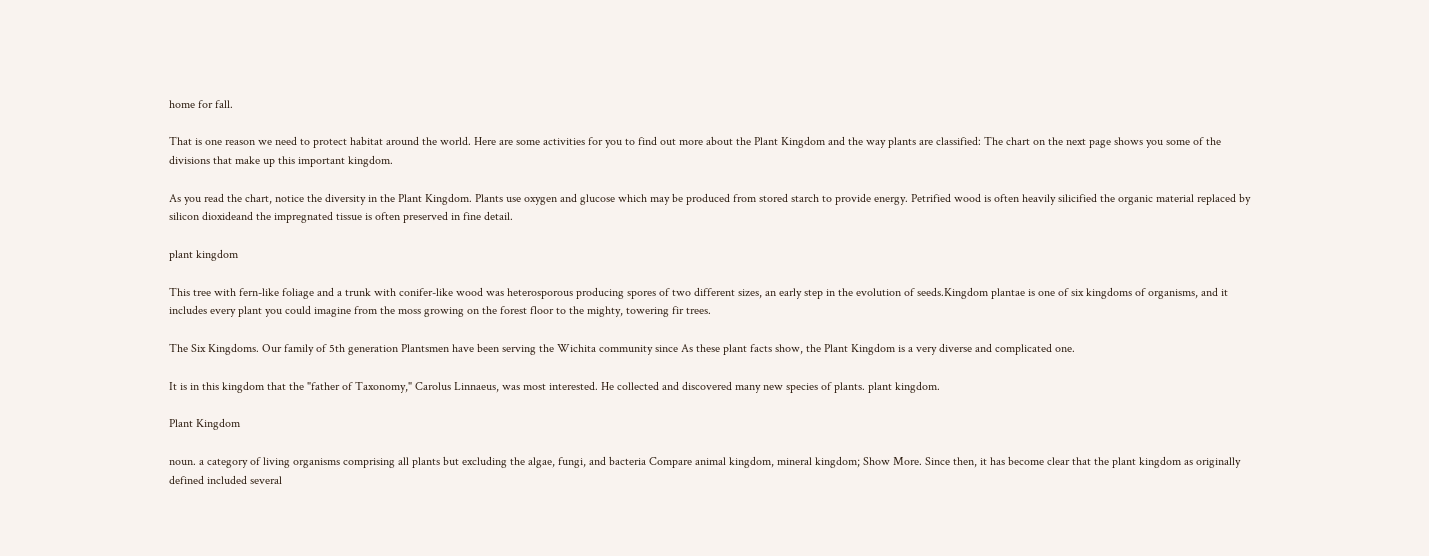home for fall.

That is one reason we need to protect habitat around the world. Here are some activities for you to find out more about the Plant Kingdom and the way plants are classified: The chart on the next page shows you some of the divisions that make up this important kingdom.

As you read the chart, notice the diversity in the Plant Kingdom. Plants use oxygen and glucose which may be produced from stored starch to provide energy. Petrified wood is often heavily silicified the organic material replaced by silicon dioxideand the impregnated tissue is often preserved in fine detail.

plant kingdom

This tree with fern-like foliage and a trunk with conifer-like wood was heterosporous producing spores of two different sizes, an early step in the evolution of seeds.Kingdom plantae is one of six kingdoms of organisms, and it includes every plant you could imagine from the moss growing on the forest floor to the mighty, towering fir trees.

The Six Kingdoms. Our family of 5th generation Plantsmen have been serving the Wichita community since As these plant facts show, the Plant Kingdom is a very diverse and complicated one.

It is in this kingdom that the "father of Taxonomy," Carolus Linnaeus, was most interested. He collected and discovered many new species of plants. plant kingdom.

Plant Kingdom

noun. a category of living organisms comprising all plants but excluding the algae, fungi, and bacteria Compare animal kingdom, mineral kingdom; Show More. Since then, it has become clear that the plant kingdom as originally defined included several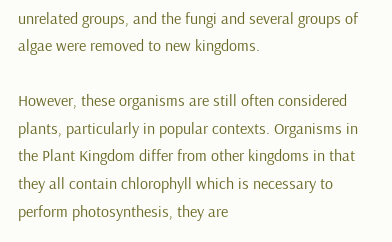unrelated groups, and the fungi and several groups of algae were removed to new kingdoms.

However, these organisms are still often considered plants, particularly in popular contexts. Organisms in the Plant Kingdom differ from other kingdoms in that they all contain chlorophyll which is necessary to perform photosynthesis, they are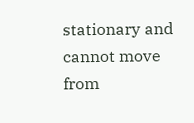stationary and cannot move from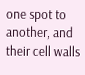one spot to another, and their cell walls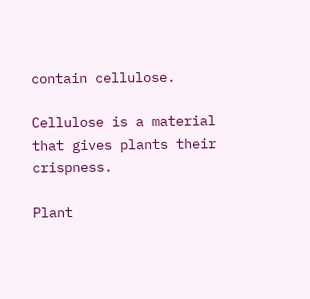contain cellulose.

Cellulose is a material that gives plants their crispness.

Plant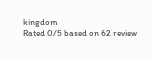kingdom
Rated 0/5 based on 62 review